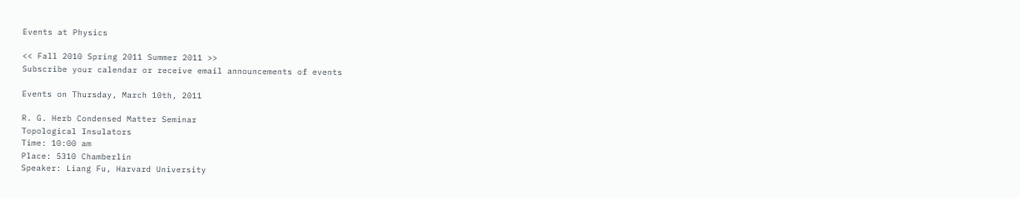Events at Physics

<< Fall 2010 Spring 2011 Summer 2011 >>
Subscribe your calendar or receive email announcements of events

Events on Thursday, March 10th, 2011

R. G. Herb Condensed Matter Seminar
Topological Insulators
Time: 10:00 am
Place: 5310 Chamberlin
Speaker: Liang Fu, Harvard University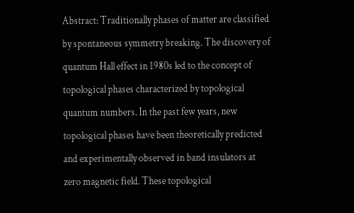Abstract: Traditionally phases of matter are classified by spontaneous symmetry breaking. The discovery of quantum Hall effect in 1980s led to the concept of topological phases characterized by topological quantum numbers. In the past few years, new topological phases have been theoretically predicted and experimentally observed in band insulators at zero magnetic field. These topological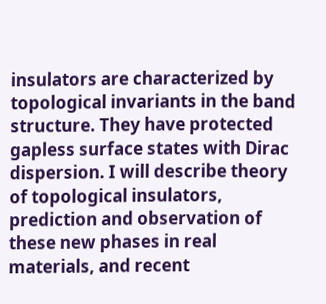insulators are characterized by topological invariants in the band structure. They have protected gapless surface states with Dirac dispersion. I will describe theory of topological insulators, prediction and observation of these new phases in real materials, and recent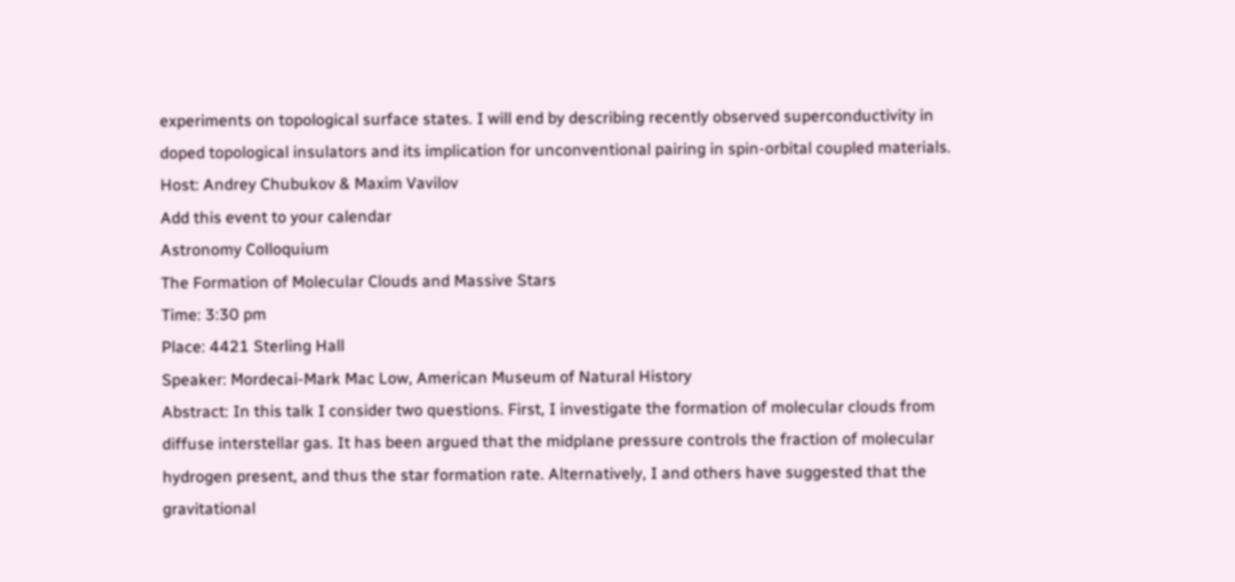experiments on topological surface states. I will end by describing recently observed superconductivity in doped topological insulators and its implication for unconventional pairing in spin-orbital coupled materials.
Host: Andrey Chubukov & Maxim Vavilov
Add this event to your calendar
Astronomy Colloquium
The Formation of Molecular Clouds and Massive Stars
Time: 3:30 pm
Place: 4421 Sterling Hall
Speaker: Mordecai-Mark Mac Low, American Museum of Natural History
Abstract: In this talk I consider two questions. First, I investigate the formation of molecular clouds from diffuse interstellar gas. It has been argued that the midplane pressure controls the fraction of molecular hydrogen present, and thus the star formation rate. Alternatively, I and others have suggested that the gravitational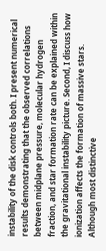instability of the disk controls both. I present numerical results demonstrating that the observed correlations between midplane pressure, molecular hydrogen fraction, and star formation rate can be explained within the gravitational instability picture. Second, I discuss how ionization affects the formation of massive stars. Although most distinctive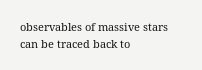observables of massive stars can be traced back to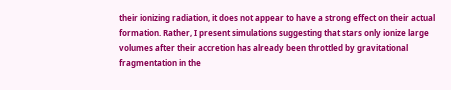their ionizing radiation, it does not appear to have a strong effect on their actual formation. Rather, I present simulations suggesting that stars only ionize large volumes after their accretion has already been throttled by gravitational fragmentation in the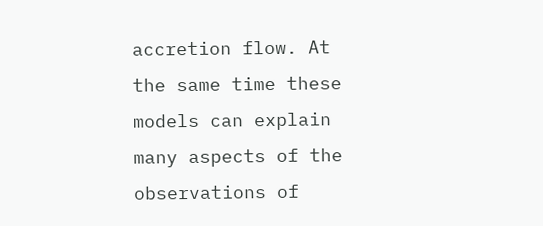accretion flow. At the same time these models can explain many aspects of the observations of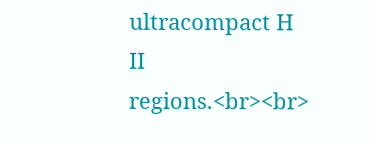ultracompact H II regions.<br><br>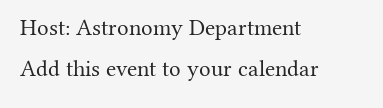Host: Astronomy Department
Add this event to your calendar